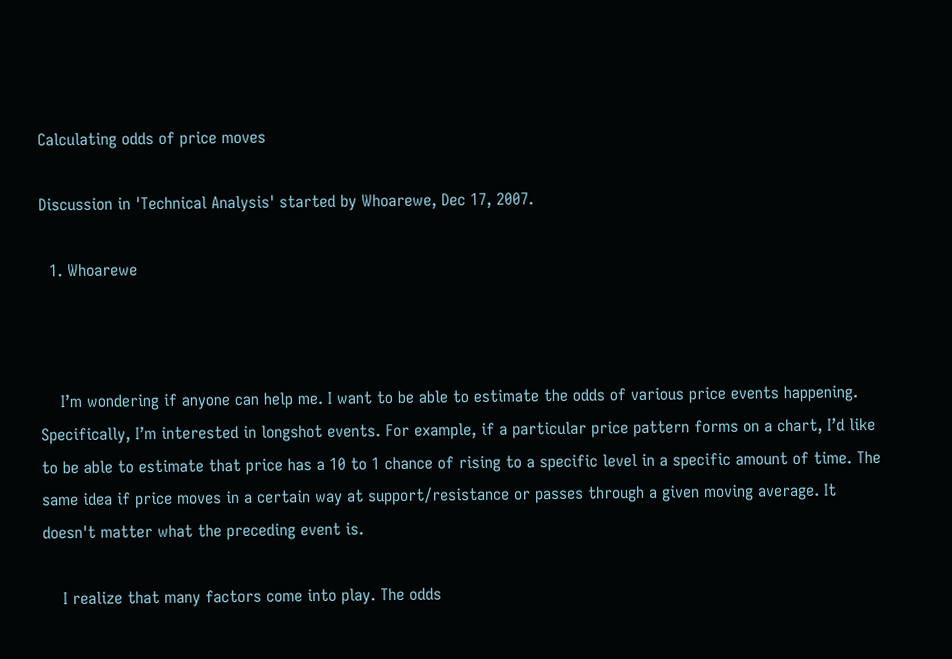Calculating odds of price moves

Discussion in 'Technical Analysis' started by Whoarewe, Dec 17, 2007.

  1. Whoarewe



    I’m wondering if anyone can help me. I want to be able to estimate the odds of various price events happening. Specifically, I’m interested in longshot events. For example, if a particular price pattern forms on a chart, I’d like to be able to estimate that price has a 10 to 1 chance of rising to a specific level in a specific amount of time. The same idea if price moves in a certain way at support/resistance or passes through a given moving average. It doesn't matter what the preceding event is.

    I realize that many factors come into play. The odds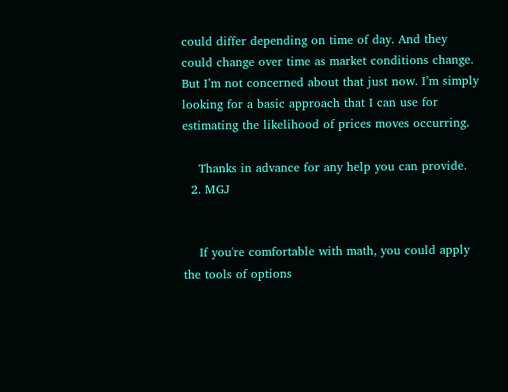could differ depending on time of day. And they could change over time as market conditions change. But I’m not concerned about that just now. I’m simply looking for a basic approach that I can use for estimating the likelihood of prices moves occurring.

    Thanks in advance for any help you can provide.
  2. MGJ


    If you're comfortable with math, you could apply the tools of options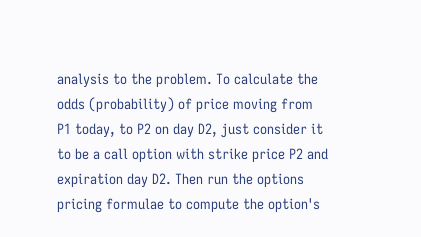analysis to the problem. To calculate the odds (probability) of price moving from P1 today, to P2 on day D2, just consider it to be a call option with strike price P2 and expiration day D2. Then run the options pricing formulae to compute the option's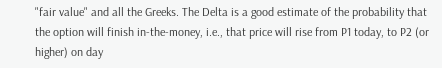"fair value" and all the Greeks. The Delta is a good estimate of the probability that the option will finish in-the-money, i.e., that price will rise from P1 today, to P2 (or higher) on day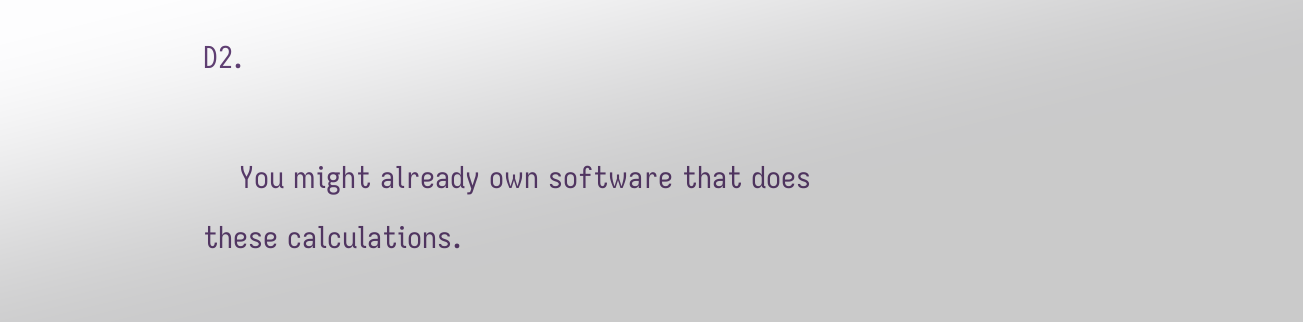D2.

    You might already own software that does these calculations.